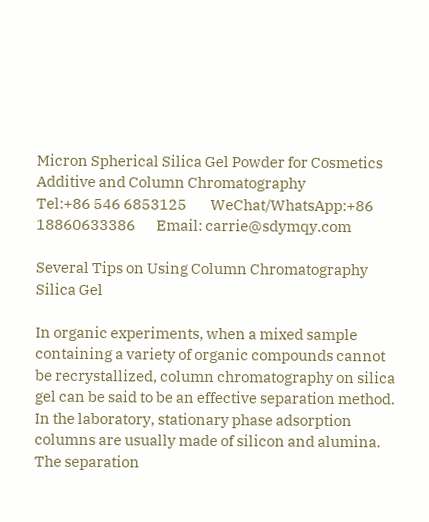Micron Spherical Silica Gel Powder for Cosmetics Additive and Column Chromatography
Tel:+86 546 6853125        WeChat/WhatsApp:+86 18860633386       Email: carrie@sdymqy.com

Several Tips on Using Column Chromatography Silica Gel

In organic experiments, when a mixed sample containing a variety of organic compounds cannot be recrystallized, column chromatography on silica gel can be said to be an effective separation method. In the laboratory, stationary phase adsorption columns are usually made of silicon and alumina. The separation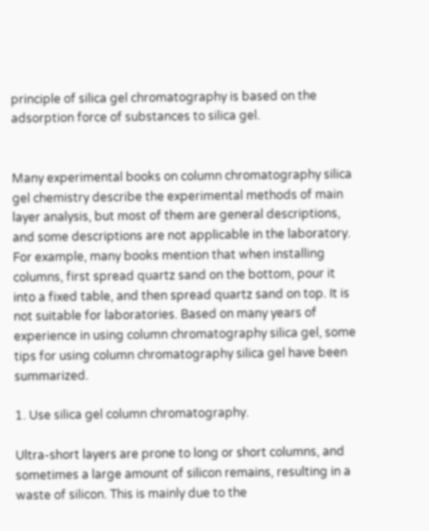principle of silica gel chromatography is based on the adsorption force of substances to silica gel.


Many experimental books on column chromatography silica gel chemistry describe the experimental methods of main layer analysis, but most of them are general descriptions, and some descriptions are not applicable in the laboratory. For example, many books mention that when installing columns, first spread quartz sand on the bottom, pour it into a fixed table, and then spread quartz sand on top. It is not suitable for laboratories. Based on many years of experience in using column chromatography silica gel, some tips for using column chromatography silica gel have been summarized.

1. Use silica gel column chromatography.

Ultra-short layers are prone to long or short columns, and sometimes a large amount of silicon remains, resulting in a waste of silicon. This is mainly due to the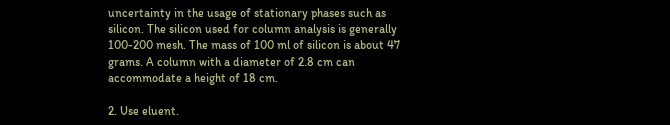uncertainty in the usage of stationary phases such as silicon. The silicon used for column analysis is generally 100-200 mesh. The mass of 100 ml of silicon is about 47 grams. A column with a diameter of 2.8 cm can accommodate a height of 18 cm.

2. Use eluent.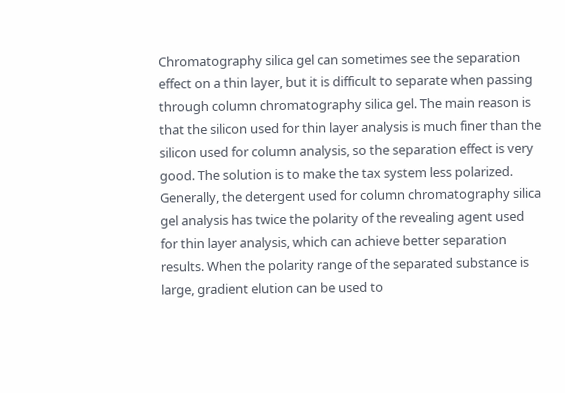Chromatography silica gel can sometimes see the separation effect on a thin layer, but it is difficult to separate when passing through column chromatography silica gel. The main reason is that the silicon used for thin layer analysis is much finer than the silicon used for column analysis, so the separation effect is very good. The solution is to make the tax system less polarized. Generally, the detergent used for column chromatography silica gel analysis has twice the polarity of the revealing agent used for thin layer analysis, which can achieve better separation results. When the polarity range of the separated substance is large, gradient elution can be used to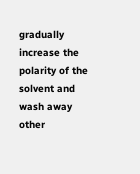gradually increase the polarity of the solvent and wash away other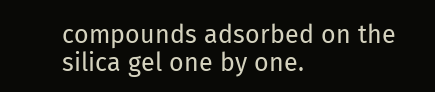compounds adsorbed on the silica gel one by one.